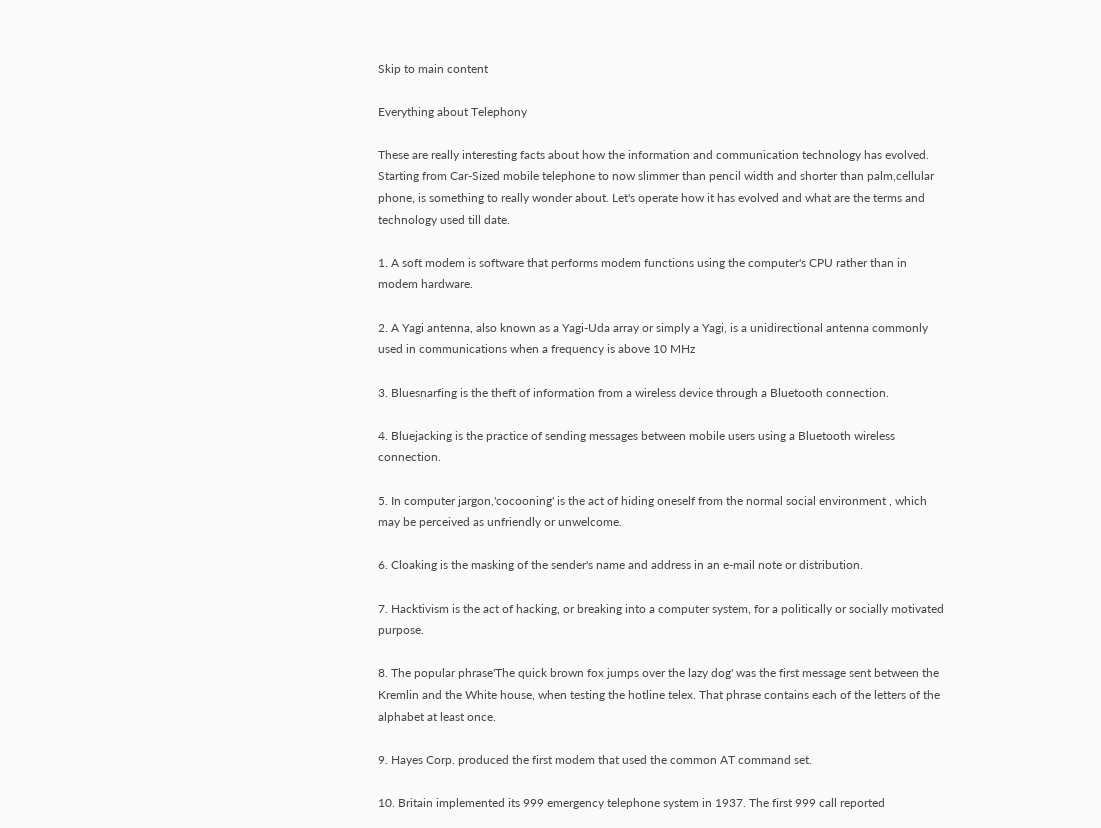Skip to main content

Everything about Telephony

These are really interesting facts about how the information and communication technology has evolved. Starting from Car-Sized mobile telephone to now slimmer than pencil width and shorter than palm,cellular phone, is something to really wonder about. Let's operate how it has evolved and what are the terms and technology used till date.

1. A soft modem is software that performs modem functions using the computer's CPU rather than in modem hardware.

2. A Yagi antenna, also known as a Yagi-Uda array or simply a Yagi, is a unidirectional antenna commonly used in communications when a frequency is above 10 MHz

3. Bluesnarfing is the theft of information from a wireless device through a Bluetooth connection.

4. Bluejacking is the practice of sending messages between mobile users using a Bluetooth wireless connection.

5. In computer jargon,'cocooning' is the act of hiding oneself from the normal social environment , which may be perceived as unfriendly or unwelcome.

6. Cloaking is the masking of the sender's name and address in an e-mail note or distribution.

7. Hacktivism is the act of hacking, or breaking into a computer system, for a politically or socially motivated purpose.

8. The popular phrase'The quick brown fox jumps over the lazy dog' was the first message sent between the Kremlin and the White house, when testing the hotline telex. That phrase contains each of the letters of the alphabet at least once.

9. Hayes Corp. produced the first modem that used the common AT command set.

10. Britain implemented its 999 emergency telephone system in 1937. The first 999 call reported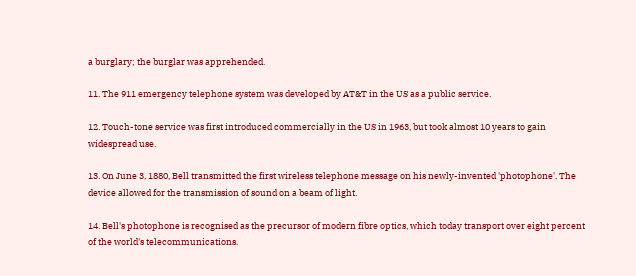a burglary; the burglar was apprehended.

11. The 911 emergency telephone system was developed by AT&T in the US as a public service.

12. Touch-tone service was first introduced commercially in the US in 1963, but took almost 10 years to gain widespread use.

13. On June 3, 1880, Bell transmitted the first wireless telephone message on his newly-invented 'photophone'. The device allowed for the transmission of sound on a beam of light.

14. Bell's photophone is recognised as the precursor of modern fibre optics, which today transport over eight percent of the world's telecommunications.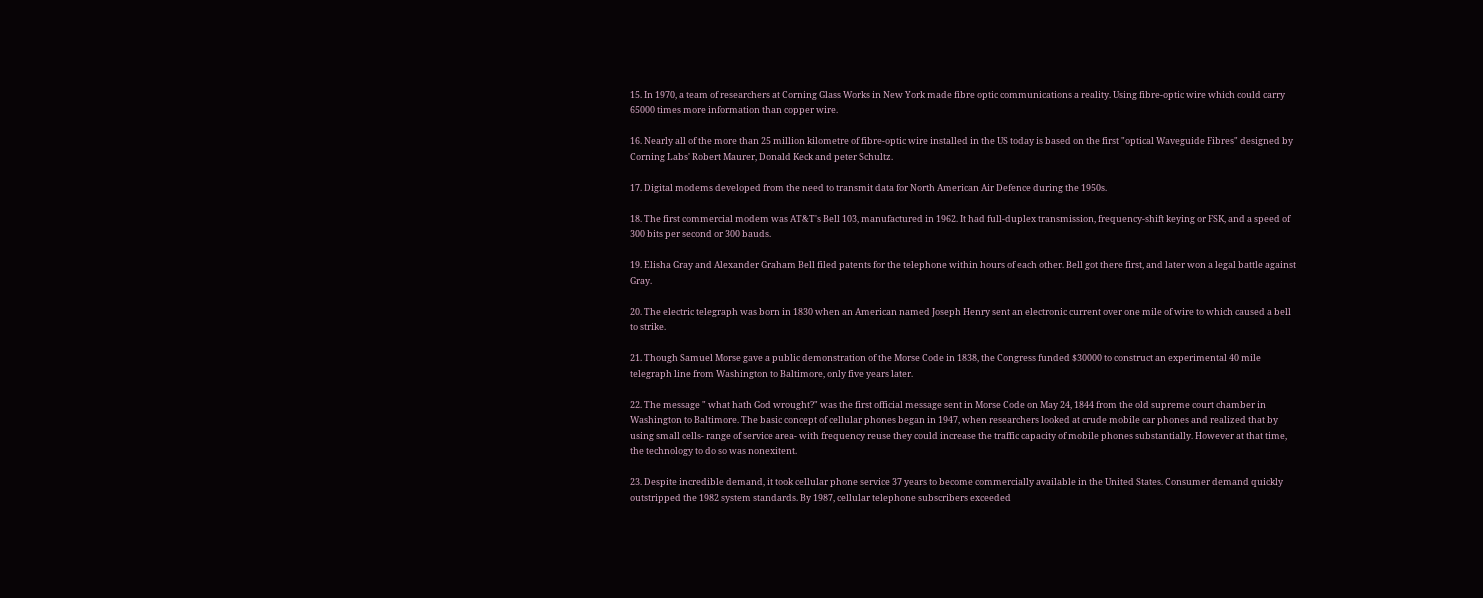15. In 1970, a team of researchers at Corning Glass Works in New York made fibre optic communications a reality. Using fibre-optic wire which could carry 65000 times more information than copper wire.

16. Nearly all of the more than 25 million kilometre of fibre-optic wire installed in the US today is based on the first "optical Waveguide Fibres" designed by Corning Labs' Robert Maurer, Donald Keck and peter Schultz.

17. Digital modems developed from the need to transmit data for North American Air Defence during the 1950s.

18. The first commercial modem was AT&T's Bell 103, manufactured in 1962. It had full-duplex transmission, frequency-shift keying or FSK, and a speed of 300 bits per second or 300 bauds.

19. Elisha Gray and Alexander Graham Bell filed patents for the telephone within hours of each other. Bell got there first, and later won a legal battle against Gray.

20. The electric telegraph was born in 1830 when an American named Joseph Henry sent an electronic current over one mile of wire to which caused a bell to strike.

21. Though Samuel Morse gave a public demonstration of the Morse Code in 1838, the Congress funded $30000 to construct an experimental 40 mile telegraph line from Washington to Baltimore, only five years later.

22. The message " what hath God wrought?" was the first official message sent in Morse Code on May 24, 1844 from the old supreme court chamber in Washington to Baltimore. The basic concept of cellular phones began in 1947, when researchers looked at crude mobile car phones and realized that by using small cells- range of service area- with frequency reuse they could increase the traffic capacity of mobile phones substantially. However at that time, the technology to do so was nonexitent.

23. Despite incredible demand, it took cellular phone service 37 years to become commercially available in the United States. Consumer demand quickly outstripped the 1982 system standards. By 1987, cellular telephone subscribers exceeded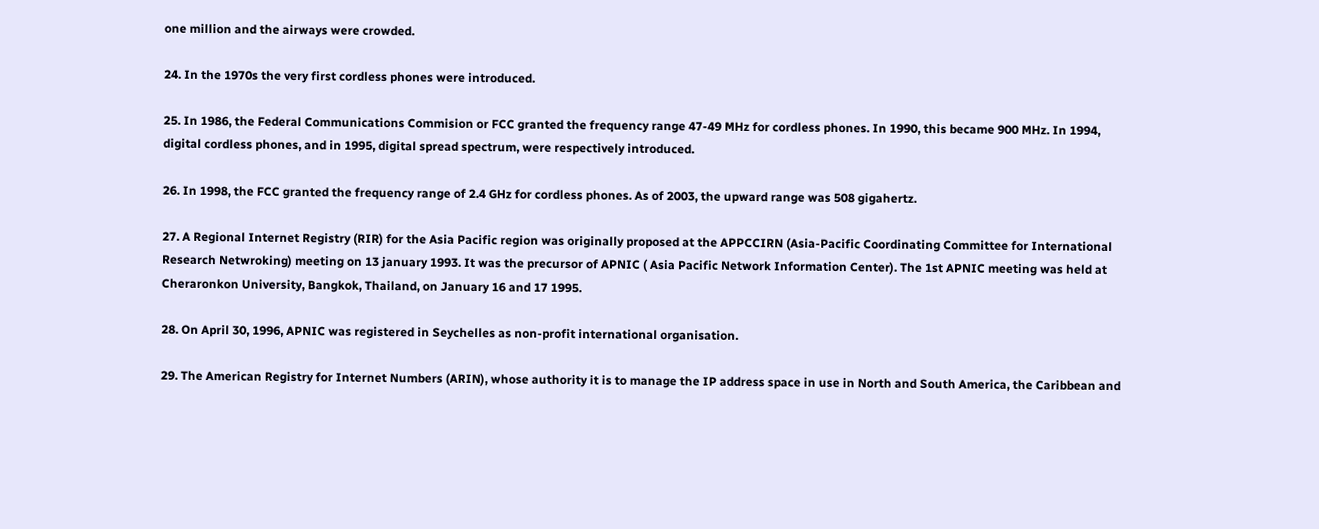one million and the airways were crowded.

24. In the 1970s the very first cordless phones were introduced.

25. In 1986, the Federal Communications Commision or FCC granted the frequency range 47-49 MHz for cordless phones. In 1990, this became 900 MHz. In 1994, digital cordless phones, and in 1995, digital spread spectrum, were respectively introduced.

26. In 1998, the FCC granted the frequency range of 2.4 GHz for cordless phones. As of 2003, the upward range was 508 gigahertz.

27. A Regional Internet Registry (RIR) for the Asia Pacific region was originally proposed at the APPCCIRN (Asia-Pacific Coordinating Committee for International Research Netwroking) meeting on 13 january 1993. It was the precursor of APNIC ( Asia Pacific Network Information Center). The 1st APNIC meeting was held at Cheraronkon University, Bangkok, Thailand, on January 16 and 17 1995.

28. On April 30, 1996, APNIC was registered in Seychelles as non-profit international organisation.

29. The American Registry for Internet Numbers (ARIN), whose authority it is to manage the IP address space in use in North and South America, the Caribbean and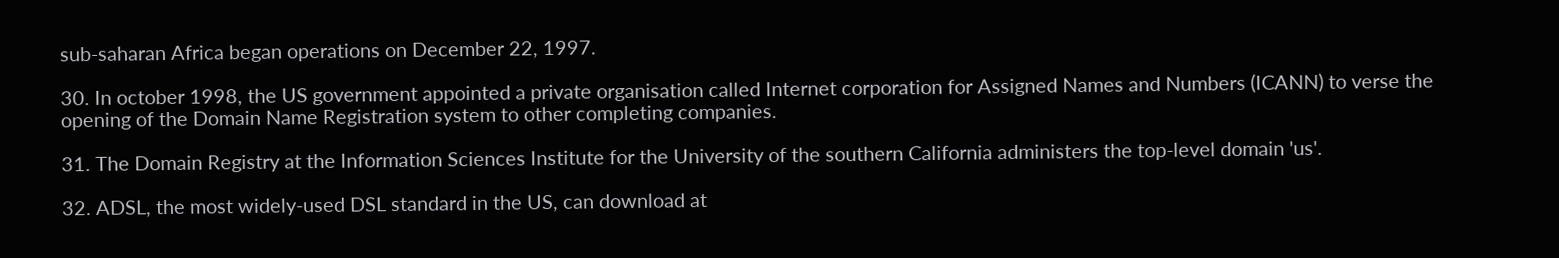sub-saharan Africa began operations on December 22, 1997.

30. In october 1998, the US government appointed a private organisation called Internet corporation for Assigned Names and Numbers (ICANN) to verse the opening of the Domain Name Registration system to other completing companies.

31. The Domain Registry at the Information Sciences Institute for the University of the southern California administers the top-level domain 'us'.

32. ADSL, the most widely-used DSL standard in the US, can download at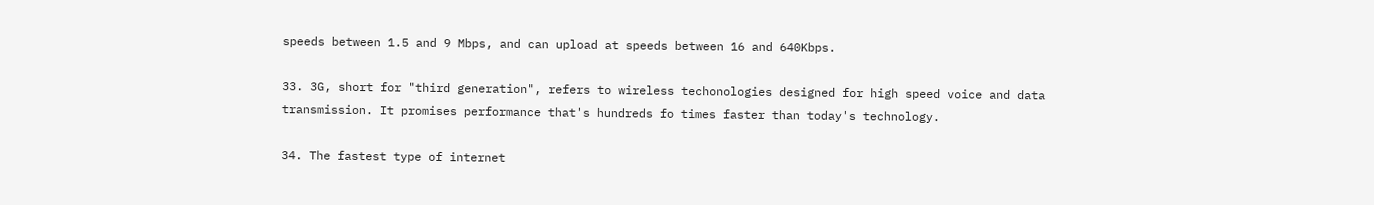speeds between 1.5 and 9 Mbps, and can upload at speeds between 16 and 640Kbps.

33. 3G, short for "third generation", refers to wireless techonologies designed for high speed voice and data transmission. It promises performance that's hundreds fo times faster than today's technology.

34. The fastest type of internet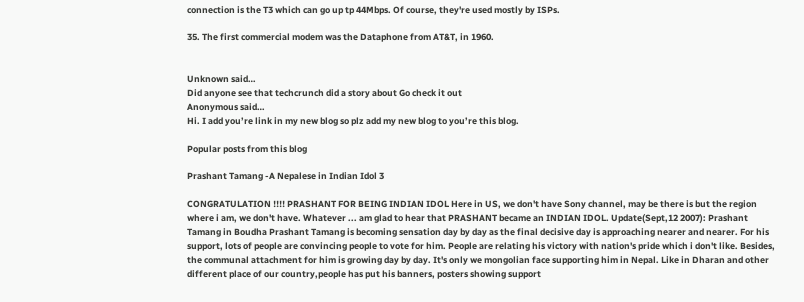connection is the T3 which can go up tp 44Mbps. Of course, they're used mostly by ISPs.

35. The first commercial modem was the Dataphone from AT&T, in 1960.


Unknown said…
Did anyone see that techcrunch did a story about Go check it out
Anonymous said…
Hi. I add you’re link in my new blog so plz add my new blog to you’re this blog.

Popular posts from this blog

Prashant Tamang -A Nepalese in Indian Idol 3

CONGRATULATION !!!! PRASHANT FOR BEING INDIAN IDOL Here in US, we don't have Sony channel, may be there is but the region where i am, we don't have. Whatever ... am glad to hear that PRASHANT became an INDIAN IDOL. Update(Sept,12 2007): Prashant Tamang in Boudha Prashant Tamang is becoming sensation day by day as the final decisive day is approaching nearer and nearer. For his support, lots of people are convincing people to vote for him. People are relating his victory with nation's pride which i don't like. Besides, the communal attachment for him is growing day by day. It's only we mongolian face supporting him in Nepal. Like in Dharan and other different place of our country,people has put his banners, posters showing support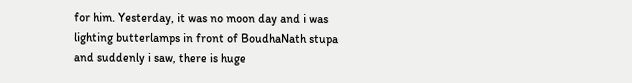for him. Yesterday, it was no moon day and i was lighting butterlamps in front of BoudhaNath stupa and suddenly i saw, there is huge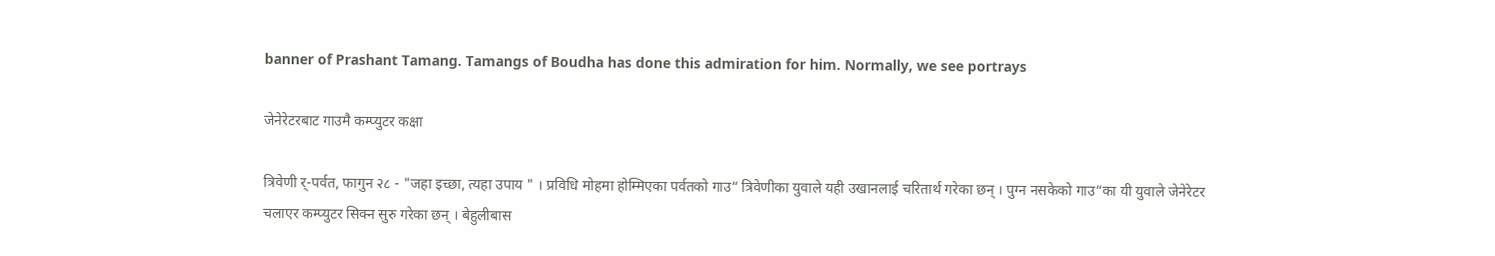banner of Prashant Tamang. Tamangs of Boudha has done this admiration for him. Normally, we see portrays

जेनेरेटरबाट गाउमै कम्प्युटर कक्षा

त्रिवेणी र्-पर्वत, फागुन २८ - "जहा इच्छा, त्यहा उपाय " । प्रविधि मोहमा होम्मिएका पर्वतको गाउ“ त्रिवेणीका युवाले यही उखानलाई चरितार्थ गरेका छन् । पुग्न नसकेको गाउ“का यी युवाले जेनेरेटर चलाएर कम्प्युटर सिक्न सुरु गरेका छन् । बेहुलीबास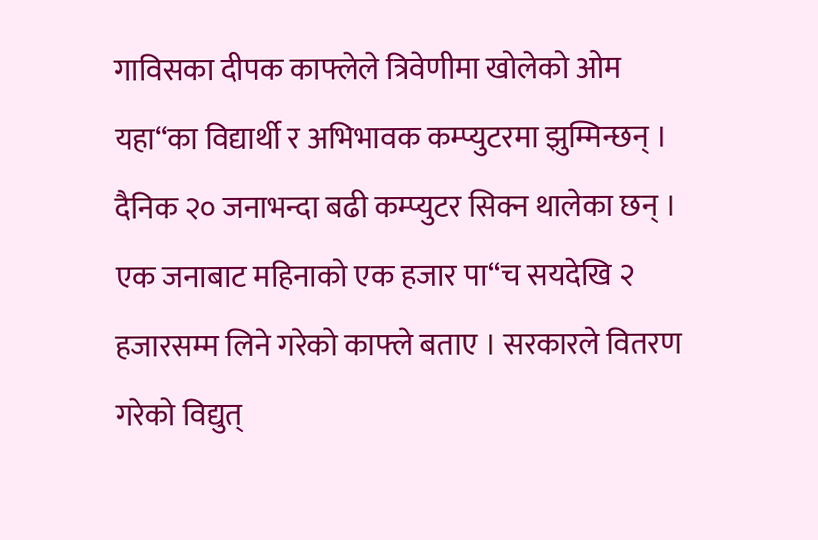गाविसका दीपक काफ्लेले त्रिवेणीमा खोलेको ओम यहा“का विद्यार्थी र अभिभावक कम्प्युटरमा झुम्मिन्छन् । दैनिक २० जनाभन्दा बढी कम्प्युटर सिक्न थालेका छन् । एक जनाबाट महिनाको एक हजार पा“च सयदेखि २ हजारसम्म लिने गरेको काफ्ले बताए । सरकारले वितरण गरेको विद्युत्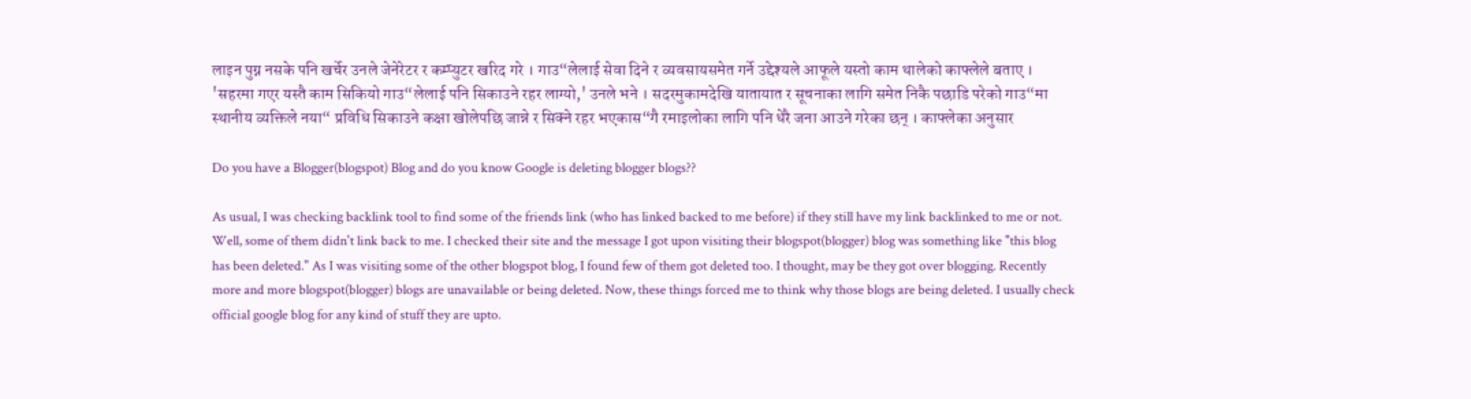लाइन पुग्न नसके पनि खर्चेर उनले जेनेरेटर र कम्प्युटर खरिद गरे । गाउ“लेलाई सेवा दिने र व्यवसायसमेत गर्ने उद्देश्यले आफूले यस्तो काम थालेको काफ्लेले बताए । 'सहरमा गएर यस्तै काम सिकियो गाउ“लेलाई पनि सिकाउने रहर लाग्यो,' उनले भने । सदरमुकामदेखि यातायात र सूचनाका लागि समेत निकै पछाडि परेको गाउ“मा स्थानीय व्यक्तिले नया“ प्रविधि सिकाउने कक्षा खोलेपछि जान्ने र सिक्ने रहर भएकास“गै रमाइलोका लागि पनि धेरै जना आउने गरेका छन् । काफ्लेका अनुसार

Do you have a Blogger(blogspot) Blog and do you know Google is deleting blogger blogs??

As usual, I was checking backlink tool to find some of the friends link (who has linked backed to me before) if they still have my link backlinked to me or not. Well, some of them didn't link back to me. I checked their site and the message I got upon visiting their blogspot(blogger) blog was something like "this blog has been deleted." As I was visiting some of the other blogspot blog, I found few of them got deleted too. I thought, may be they got over blogging. Recently more and more blogspot(blogger) blogs are unavailable or being deleted. Now, these things forced me to think why those blogs are being deleted. I usually check official google blog for any kind of stuff they are upto.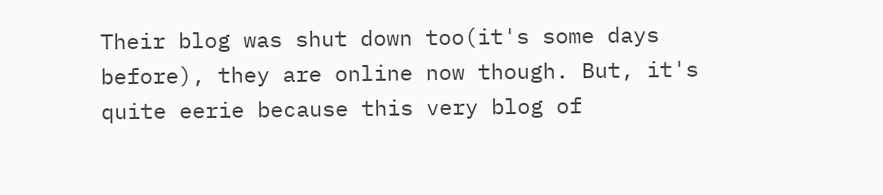Their blog was shut down too(it's some days before), they are online now though. But, it's quite eerie because this very blog of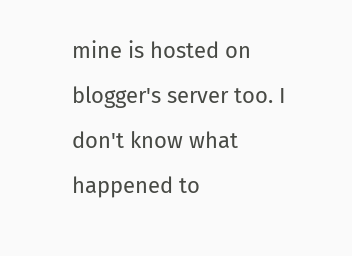mine is hosted on blogger's server too. I don't know what happened to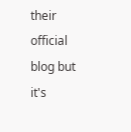their official blog but it's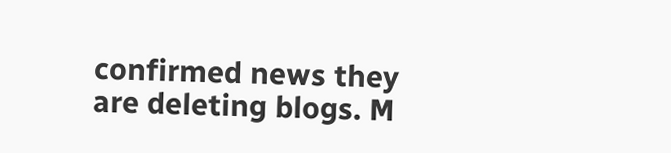confirmed news they are deleting blogs. M